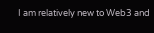I am relatively new to Web3 and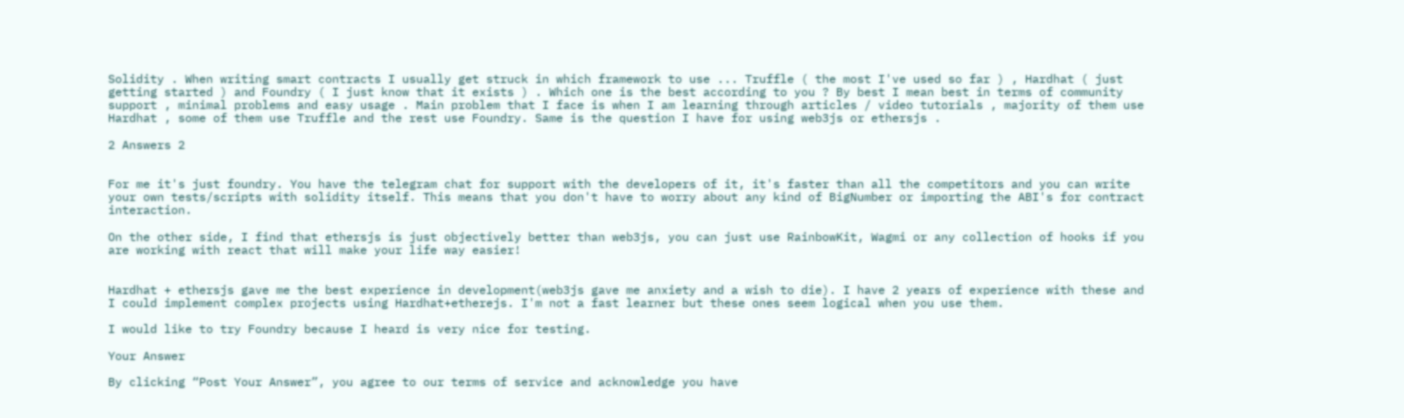Solidity . When writing smart contracts I usually get struck in which framework to use ... Truffle ( the most I've used so far ) , Hardhat ( just getting started ) and Foundry ( I just know that it exists ) . Which one is the best according to you ? By best I mean best in terms of community support , minimal problems and easy usage . Main problem that I face is when I am learning through articles / video tutorials , majority of them use Hardhat , some of them use Truffle and the rest use Foundry. Same is the question I have for using web3js or ethersjs .

2 Answers 2


For me it's just foundry. You have the telegram chat for support with the developers of it, it's faster than all the competitors and you can write your own tests/scripts with solidity itself. This means that you don't have to worry about any kind of BigNumber or importing the ABI's for contract interaction.

On the other side, I find that ethersjs is just objectively better than web3js, you can just use RainbowKit, Wagmi or any collection of hooks if you are working with react that will make your life way easier!


Hardhat + ethersjs gave me the best experience in development(web3js gave me anxiety and a wish to die). I have 2 years of experience with these and I could implement complex projects using Hardhat+etherejs. I'm not a fast learner but these ones seem logical when you use them.

I would like to try Foundry because I heard is very nice for testing.

Your Answer

By clicking “Post Your Answer”, you agree to our terms of service and acknowledge you have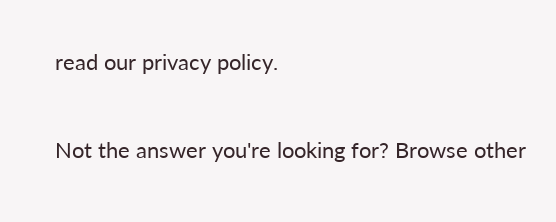read our privacy policy.

Not the answer you're looking for? Browse other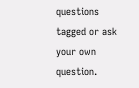questions tagged or ask your own question.